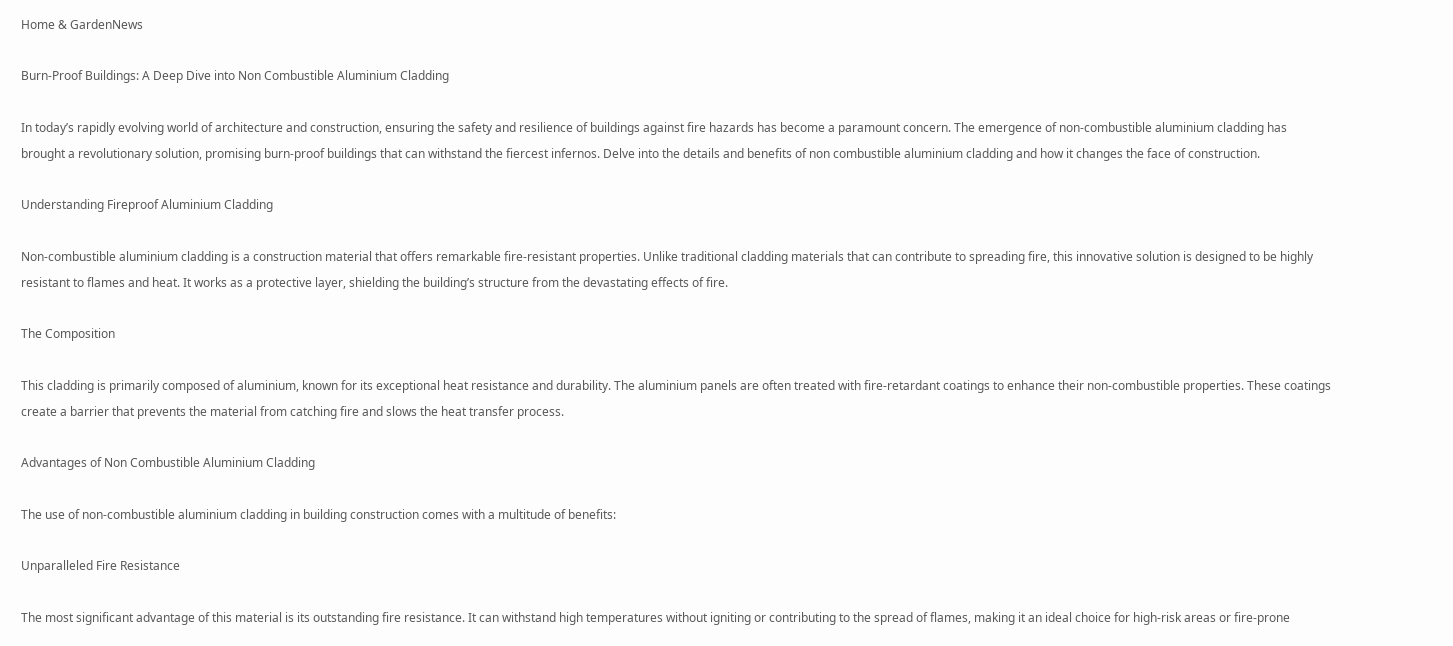Home & GardenNews

Burn-Proof Buildings: A Deep Dive into Non Combustible Aluminium Cladding

In today’s rapidly evolving world of architecture and construction, ensuring the safety and resilience of buildings against fire hazards has become a paramount concern. The emergence of non-combustible aluminium cladding has brought a revolutionary solution, promising burn-proof buildings that can withstand the fiercest infernos. Delve into the details and benefits of non combustible aluminium cladding and how it changes the face of construction.

Understanding Fireproof Aluminium Cladding

Non-combustible aluminium cladding is a construction material that offers remarkable fire-resistant properties. Unlike traditional cladding materials that can contribute to spreading fire, this innovative solution is designed to be highly resistant to flames and heat. It works as a protective layer, shielding the building’s structure from the devastating effects of fire.

The Composition

This cladding is primarily composed of aluminium, known for its exceptional heat resistance and durability. The aluminium panels are often treated with fire-retardant coatings to enhance their non-combustible properties. These coatings create a barrier that prevents the material from catching fire and slows the heat transfer process.

Advantages of Non Combustible Aluminium Cladding

The use of non-combustible aluminium cladding in building construction comes with a multitude of benefits:

Unparalleled Fire Resistance

The most significant advantage of this material is its outstanding fire resistance. It can withstand high temperatures without igniting or contributing to the spread of flames, making it an ideal choice for high-risk areas or fire-prone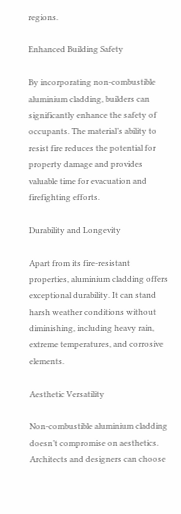regions.

Enhanced Building Safety

By incorporating non-combustible aluminium cladding, builders can significantly enhance the safety of occupants. The material’s ability to resist fire reduces the potential for property damage and provides valuable time for evacuation and firefighting efforts.

Durability and Longevity

Apart from its fire-resistant properties, aluminium cladding offers exceptional durability. It can stand harsh weather conditions without diminishing, including heavy rain, extreme temperatures, and corrosive elements.

Aesthetic Versatility

Non-combustible aluminium cladding doesn’t compromise on aesthetics. Architects and designers can choose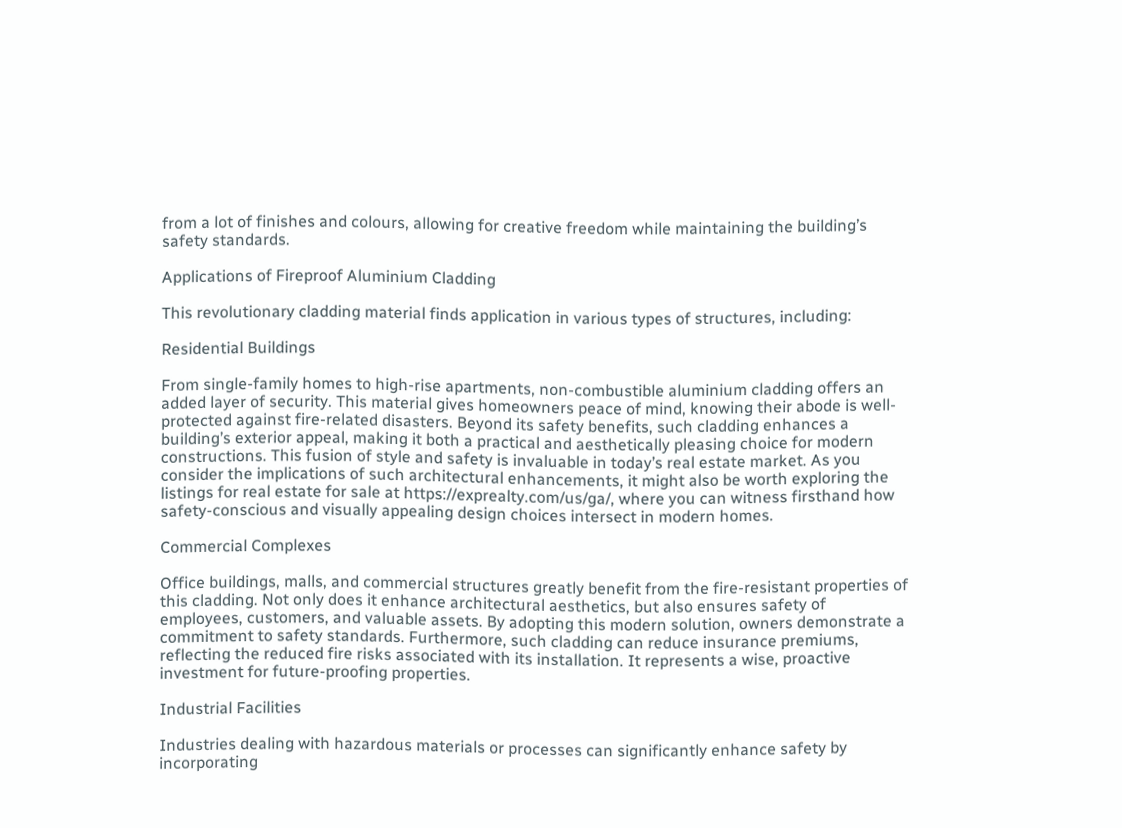from a lot of finishes and colours, allowing for creative freedom while maintaining the building’s safety standards.

Applications of Fireproof Aluminium Cladding

This revolutionary cladding material finds application in various types of structures, including:

Residential Buildings

From single-family homes to high-rise apartments, non-combustible aluminium cladding offers an added layer of security. This material gives homeowners peace of mind, knowing their abode is well-protected against fire-related disasters. Beyond its safety benefits, such cladding enhances a building’s exterior appeal, making it both a practical and aesthetically pleasing choice for modern constructions. This fusion of style and safety is invaluable in today’s real estate market. As you consider the implications of such architectural enhancements, it might also be worth exploring the listings for real estate for sale at https://exprealty.com/us/ga/, where you can witness firsthand how safety-conscious and visually appealing design choices intersect in modern homes.

Commercial Complexes

Office buildings, malls, and commercial structures greatly benefit from the fire-resistant properties of this cladding. Not only does it enhance architectural aesthetics, but also ensures safety of employees, customers, and valuable assets. By adopting this modern solution, owners demonstrate a commitment to safety standards. Furthermore, such cladding can reduce insurance premiums, reflecting the reduced fire risks associated with its installation. It represents a wise, proactive investment for future-proofing properties.

Industrial Facilities

Industries dealing with hazardous materials or processes can significantly enhance safety by incorporating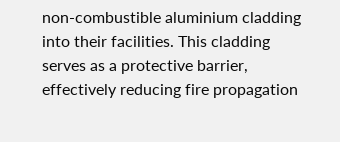non-combustible aluminium cladding into their facilities. This cladding serves as a protective barrier, effectively reducing fire propagation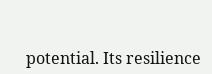potential. Its resilience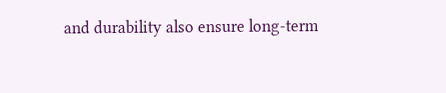and durability also ensure long-term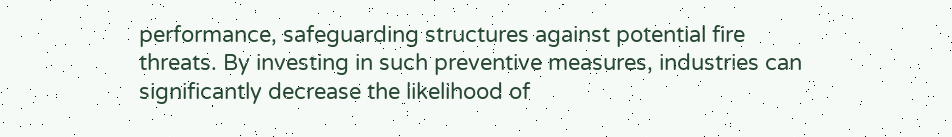performance, safeguarding structures against potential fire threats. By investing in such preventive measures, industries can significantly decrease the likelihood of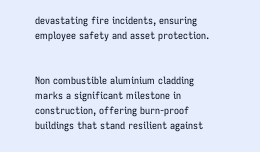devastating fire incidents, ensuring employee safety and asset protection.


Non combustible aluminium cladding marks a significant milestone in construction, offering burn-proof buildings that stand resilient against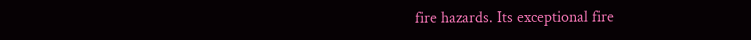fire hazards. Its exceptional fire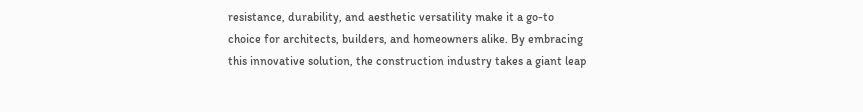resistance, durability, and aesthetic versatility make it a go-to choice for architects, builders, and homeowners alike. By embracing this innovative solution, the construction industry takes a giant leap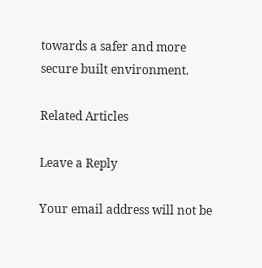towards a safer and more secure built environment.

Related Articles

Leave a Reply

Your email address will not be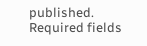published. Required fields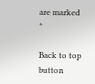are marked *

Back to top button